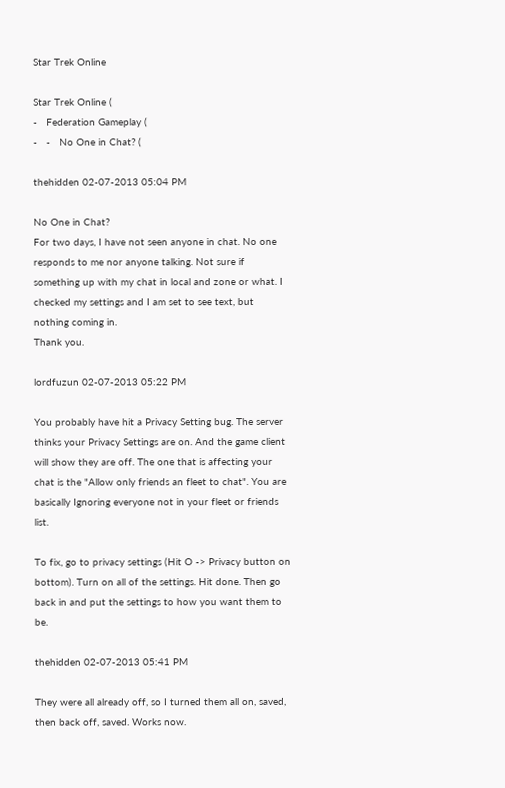Star Trek Online

Star Trek Online (
-   Federation Gameplay (
-   -   No One in Chat? (

thehidden 02-07-2013 05:04 PM

No One in Chat?
For two days, I have not seen anyone in chat. No one responds to me nor anyone talking. Not sure if something up with my chat in local and zone or what. I checked my settings and I am set to see text, but nothing coming in.
Thank you.

lordfuzun 02-07-2013 05:22 PM

You probably have hit a Privacy Setting bug. The server thinks your Privacy Settings are on. And the game client will show they are off. The one that is affecting your chat is the "Allow only friends an fleet to chat". You are basically Ignoring everyone not in your fleet or friends list.

To fix, go to privacy settings (Hit O -> Privacy button on bottom). Turn on all of the settings. Hit done. Then go back in and put the settings to how you want them to be.

thehidden 02-07-2013 05:41 PM

They were all already off, so I turned them all on, saved, then back off, saved. Works now.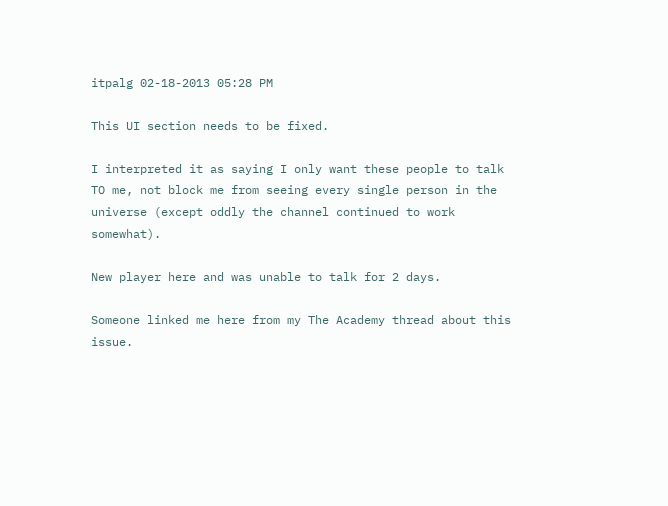itpalg 02-18-2013 05:28 PM

This UI section needs to be fixed.

I interpreted it as saying I only want these people to talk TO me, not block me from seeing every single person in the universe (except oddly the channel continued to work somewhat).

New player here and was unable to talk for 2 days.

Someone linked me here from my The Academy thread about this issue.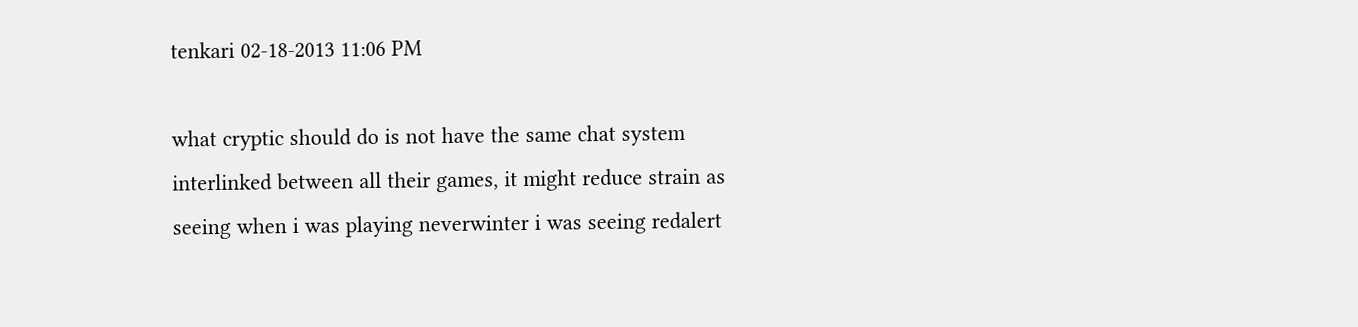tenkari 02-18-2013 11:06 PM

what cryptic should do is not have the same chat system interlinked between all their games, it might reduce strain as seeing when i was playing neverwinter i was seeing redalert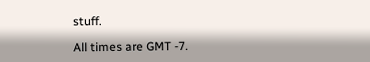stuff.

All times are GMT -7.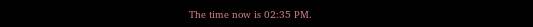The time now is 02:35 PM.